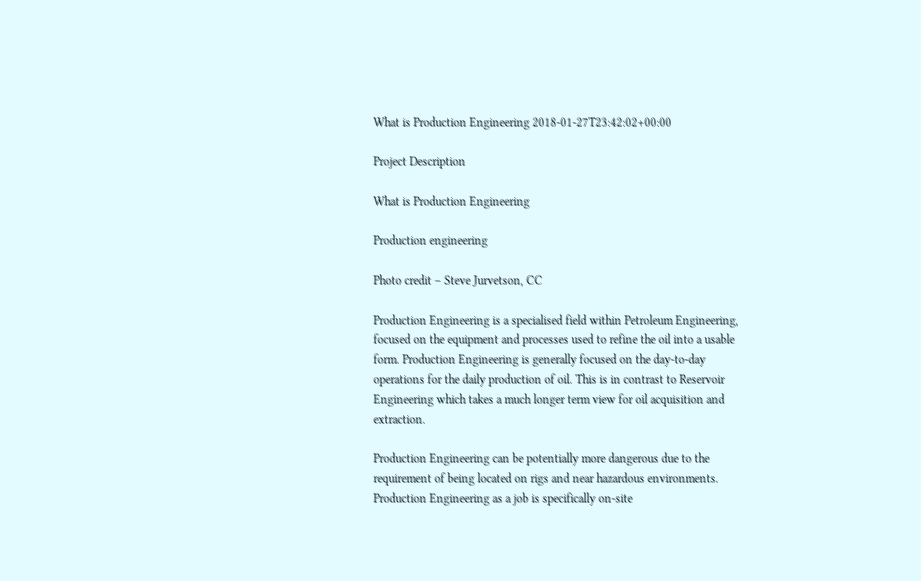What is Production Engineering 2018-01-27T23:42:02+00:00

Project Description

What is Production Engineering

Production engineering

Photo credit – Steve Jurvetson, CC

Production Engineering is a specialised field within Petroleum Engineering, focused on the equipment and processes used to refine the oil into a usable form. Production Engineering is generally focused on the day-to-day operations for the daily production of oil. This is in contrast to Reservoir Engineering which takes a much longer term view for oil acquisition and extraction.

Production Engineering can be potentially more dangerous due to the requirement of being located on rigs and near hazardous environments. Production Engineering as a job is specifically on-site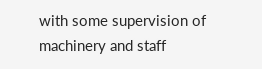with some supervision of machinery and staff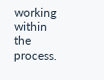working within the process.